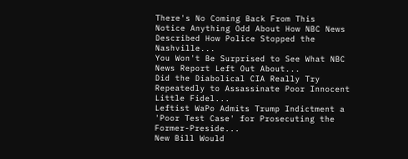There's No Coming Back From This
Notice Anything Odd About How NBC News Described How Police Stopped the Nashville...
You Won't Be Surprised to See What NBC News Report Left Out About...
Did the Diabolical CIA Really Try Repeatedly to Assassinate Poor Innocent Little Fidel...
Leftist WaPo Admits Trump Indictment a 'Poor Test Case' for Prosecuting the Former-Preside...
New Bill Would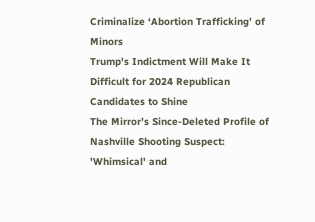Criminalize ‘Abortion Trafficking’ of Minors
Trump's Indictment Will Make It Difficult for 2024 Republican Candidates to Shine
The Mirror’s Since-Deleted Profile of Nashville Shooting Suspect: 'Whimsical' and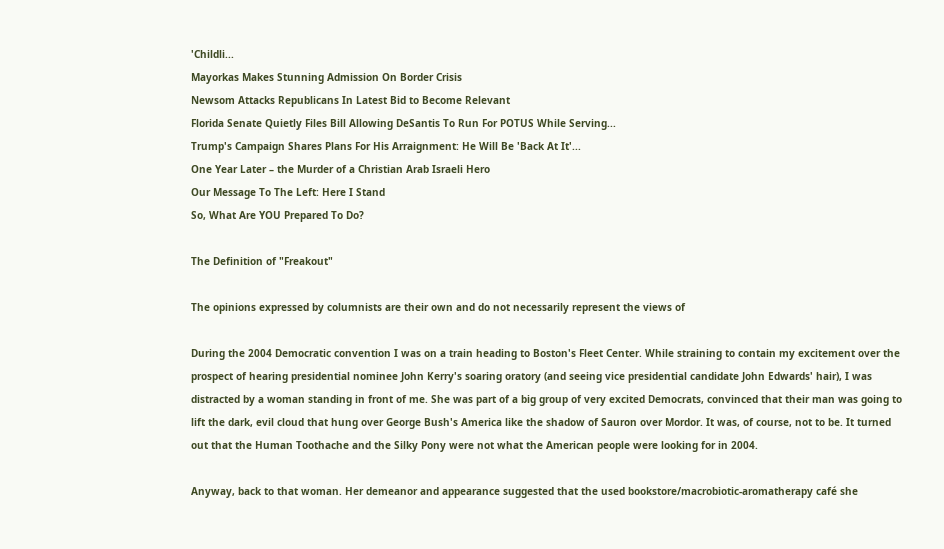'Childli...
Mayorkas Makes Stunning Admission On Border Crisis
Newsom Attacks Republicans In Latest Bid to Become Relevant
Florida Senate Quietly Files Bill Allowing DeSantis To Run For POTUS While Serving...
Trump's Campaign Shares Plans For His Arraignment: He Will Be 'Back At It'...
One Year Later – the Murder of a Christian Arab Israeli Hero
Our Message To The Left: Here I Stand
So, What Are YOU Prepared To Do?

The Definition of "Freakout"

The opinions expressed by columnists are their own and do not necessarily represent the views of

During the 2004 Democratic convention I was on a train heading to Boston's Fleet Center. While straining to contain my excitement over the prospect of hearing presidential nominee John Kerry's soaring oratory (and seeing vice presidential candidate John Edwards' hair), I was distracted by a woman standing in front of me. She was part of a big group of very excited Democrats, convinced that their man was going to lift the dark, evil cloud that hung over George Bush's America like the shadow of Sauron over Mordor. It was, of course, not to be. It turned out that the Human Toothache and the Silky Pony were not what the American people were looking for in 2004.

Anyway, back to that woman. Her demeanor and appearance suggested that the used bookstore/macrobiotic-aromatherapy café she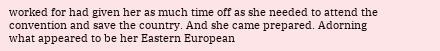worked for had given her as much time off as she needed to attend the convention and save the country. And she came prepared. Adorning what appeared to be her Eastern European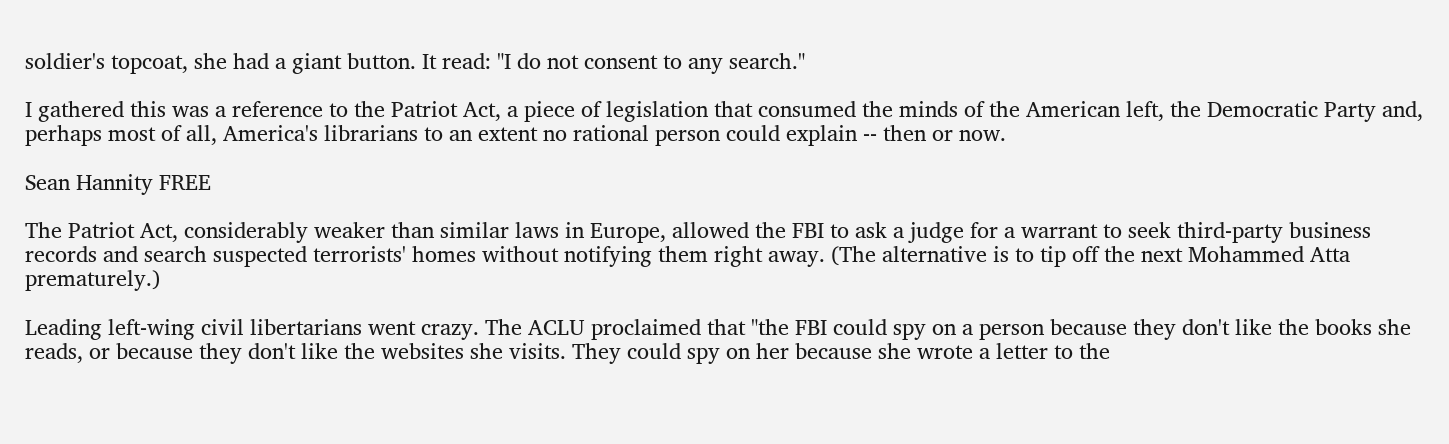soldier's topcoat, she had a giant button. It read: "I do not consent to any search."

I gathered this was a reference to the Patriot Act, a piece of legislation that consumed the minds of the American left, the Democratic Party and, perhaps most of all, America's librarians to an extent no rational person could explain -- then or now.

Sean Hannity FREE

The Patriot Act, considerably weaker than similar laws in Europe, allowed the FBI to ask a judge for a warrant to seek third-party business records and search suspected terrorists' homes without notifying them right away. (The alternative is to tip off the next Mohammed Atta prematurely.)

Leading left-wing civil libertarians went crazy. The ACLU proclaimed that "the FBI could spy on a person because they don't like the books she reads, or because they don't like the websites she visits. They could spy on her because she wrote a letter to the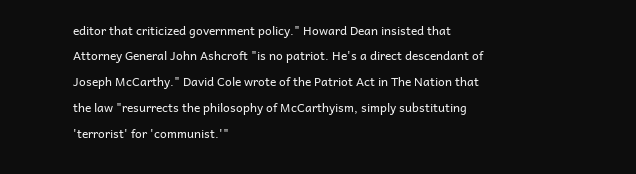editor that criticized government policy." Howard Dean insisted that Attorney General John Ashcroft "is no patriot. He's a direct descendant of Joseph McCarthy." David Cole wrote of the Patriot Act in The Nation that the law "resurrects the philosophy of McCarthyism, simply substituting 'terrorist' for 'communist.'"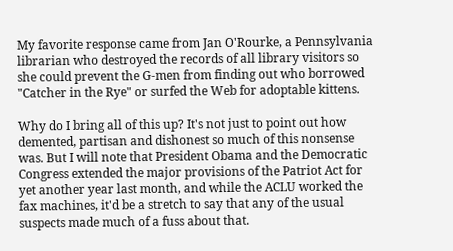My favorite response came from Jan O'Rourke, a Pennsylvania librarian who destroyed the records of all library visitors so she could prevent the G-men from finding out who borrowed "Catcher in the Rye" or surfed the Web for adoptable kittens.

Why do I bring all of this up? It's not just to point out how demented, partisan and dishonest so much of this nonsense was. But I will note that President Obama and the Democratic Congress extended the major provisions of the Patriot Act for yet another year last month, and while the ACLU worked the fax machines, it'd be a stretch to say that any of the usual suspects made much of a fuss about that.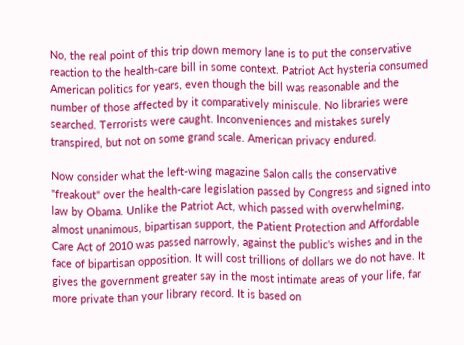No, the real point of this trip down memory lane is to put the conservative reaction to the health-care bill in some context. Patriot Act hysteria consumed American politics for years, even though the bill was reasonable and the number of those affected by it comparatively miniscule. No libraries were searched. Terrorists were caught. Inconveniences and mistakes surely transpired, but not on some grand scale. American privacy endured.

Now consider what the left-wing magazine Salon calls the conservative "freakout" over the health-care legislation passed by Congress and signed into law by Obama. Unlike the Patriot Act, which passed with overwhelming, almost unanimous, bipartisan support, the Patient Protection and Affordable Care Act of 2010 was passed narrowly, against the public's wishes and in the face of bipartisan opposition. It will cost trillions of dollars we do not have. It gives the government greater say in the most intimate areas of your life, far more private than your library record. It is based on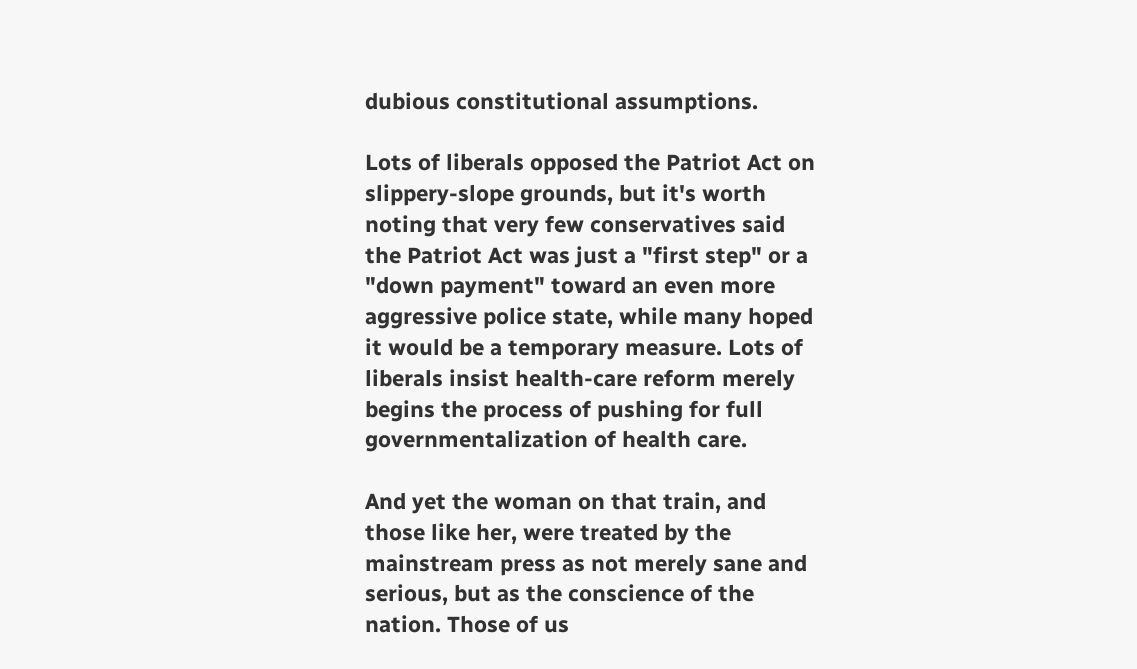dubious constitutional assumptions.

Lots of liberals opposed the Patriot Act on slippery-slope grounds, but it's worth noting that very few conservatives said the Patriot Act was just a "first step" or a "down payment" toward an even more aggressive police state, while many hoped it would be a temporary measure. Lots of liberals insist health-care reform merely begins the process of pushing for full governmentalization of health care.

And yet the woman on that train, and those like her, were treated by the mainstream press as not merely sane and serious, but as the conscience of the nation. Those of us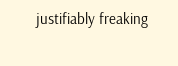justifiably freaking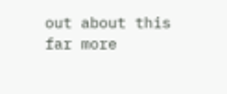out about this far more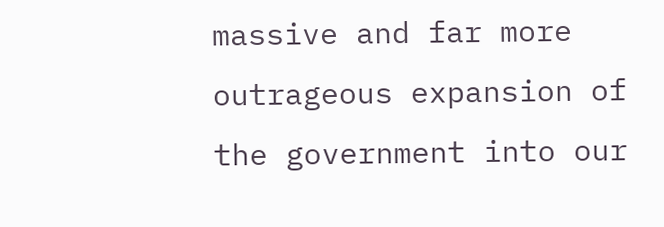massive and far more outrageous expansion of the government into our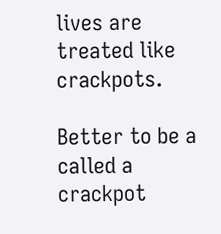lives are treated like crackpots.

Better to be a called a crackpot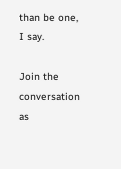than be one, I say.

Join the conversation as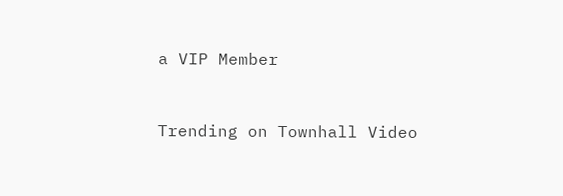a VIP Member


Trending on Townhall Video